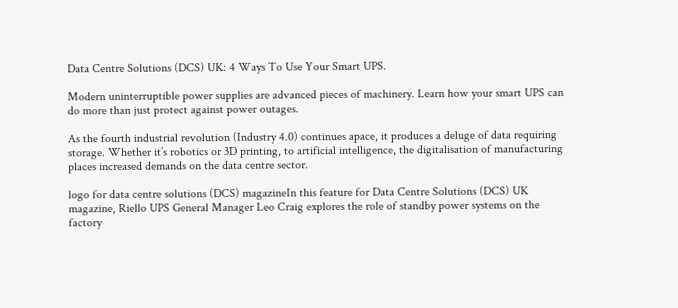Data Centre Solutions (DCS) UK: 4 Ways To Use Your Smart UPS.

Modern uninterruptible power supplies are advanced pieces of machinery. Learn how your smart UPS can do more than just protect against power outages.

As the fourth industrial revolution (Industry 4.0) continues apace, it produces a deluge of data requiring storage. Whether it’s robotics or 3D printing, to artificial intelligence, the digitalisation of manufacturing places increased demands on the data centre sector.

logo for data centre solutions (DCS) magazineIn this feature for Data Centre Solutions (DCS) UK magazine, Riello UPS General Manager Leo Craig explores the role of standby power systems on the factory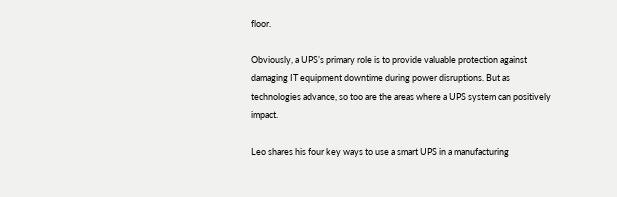floor.

Obviously, a UPS’s primary role is to provide valuable protection against damaging IT equipment downtime during power disruptions. But as technologies advance, so too are the areas where a UPS system can positively impact.

Leo shares his four key ways to use a smart UPS in a manufacturing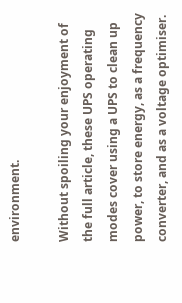environment.

Without spoiling your enjoyment of the full article, these UPS operating modes cover using a UPS to clean up power, to store energy, as a frequency converter, and as a voltage optimiser.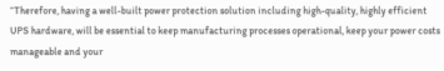“Therefore, having a well-built power protection solution including high-quality, highly efficient UPS hardware, will be essential to keep manufacturing processes operational, keep your power costs manageable and your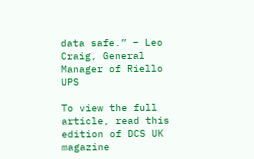data safe.” – Leo Craig, General Manager of Riello UPS

To view the full article, read this edition of DCS UK magazine